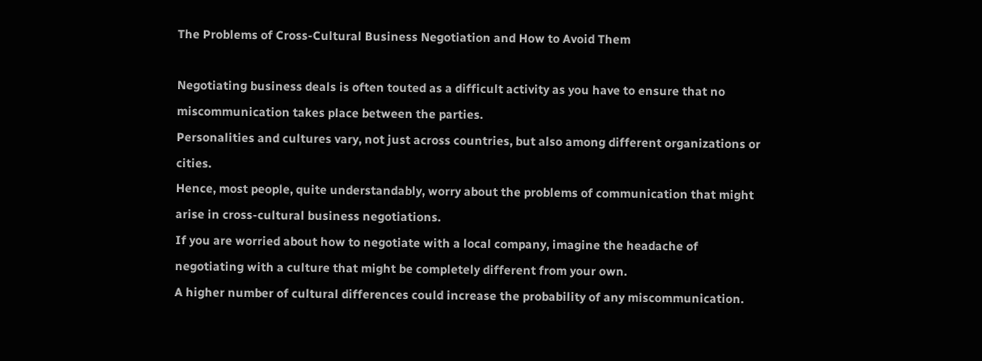The Problems of Cross-Cultural Business Negotiation and How to Avoid Them

Negotiating business deals is often touted as a difficult activity as you have to ensure that no miscommunication takes place between the parties.
Personalities and cultures vary, not just across countries, but also among different organizations or cities.
Hence, most people, quite understandably, worry about the problems of communication that might arise in cross-cultural business negotiations.
If you are worried about how to negotiate with a local company, imagine the headache of negotiating with a culture that might be completely different from your own.
A higher number of cultural differences could increase the probability of any miscommunication.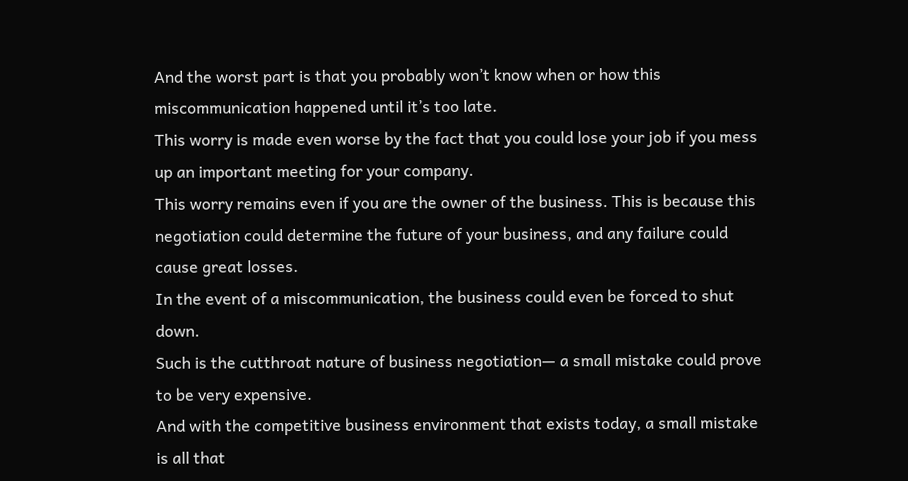And the worst part is that you probably won’t know when or how this miscommunication happened until it’s too late.
This worry is made even worse by the fact that you could lose your job if you mess up an important meeting for your company.
This worry remains even if you are the owner of the business. This is because this negotiation could determine the future of your business, and any failure could cause great losses.
In the event of a miscommunication, the business could even be forced to shut down.
Such is the cutthroat nature of business negotiation— a small mistake could prove to be very expensive.
And with the competitive business environment that exists today, a small mistake is all that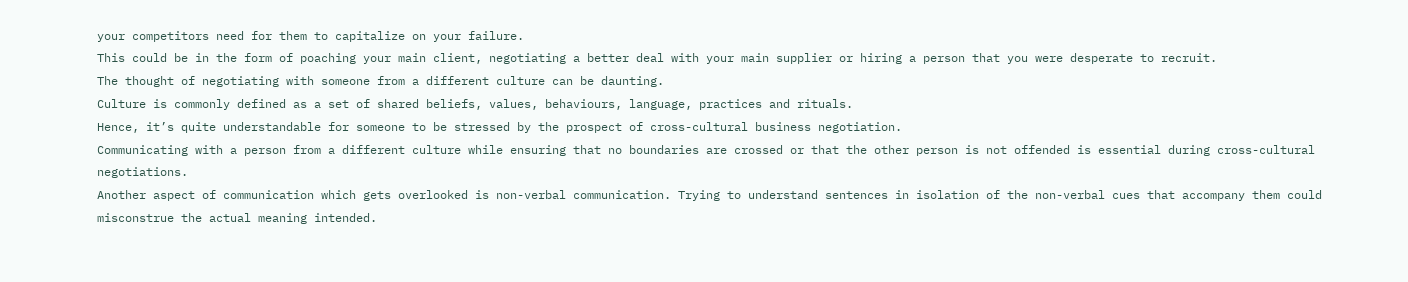your competitors need for them to capitalize on your failure.
This could be in the form of poaching your main client, negotiating a better deal with your main supplier or hiring a person that you were desperate to recruit.
The thought of negotiating with someone from a different culture can be daunting.
Culture is commonly defined as a set of shared beliefs, values, behaviours, language, practices and rituals.
Hence, it’s quite understandable for someone to be stressed by the prospect of cross-cultural business negotiation.
Communicating with a person from a different culture while ensuring that no boundaries are crossed or that the other person is not offended is essential during cross-cultural negotiations.
Another aspect of communication which gets overlooked is non-verbal communication. Trying to understand sentences in isolation of the non-verbal cues that accompany them could misconstrue the actual meaning intended.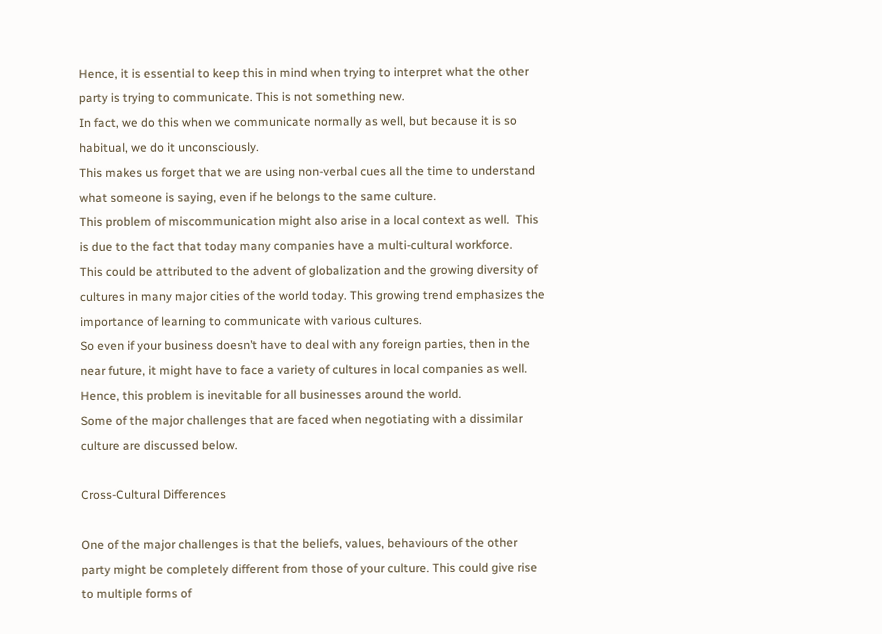Hence, it is essential to keep this in mind when trying to interpret what the other party is trying to communicate. This is not something new.
In fact, we do this when we communicate normally as well, but because it is so habitual, we do it unconsciously.
This makes us forget that we are using non-verbal cues all the time to understand what someone is saying, even if he belongs to the same culture.
This problem of miscommunication might also arise in a local context as well.  This is due to the fact that today many companies have a multi-cultural workforce.
This could be attributed to the advent of globalization and the growing diversity of cultures in many major cities of the world today. This growing trend emphasizes the importance of learning to communicate with various cultures.
So even if your business doesn’t have to deal with any foreign parties, then in the near future, it might have to face a variety of cultures in local companies as well.
Hence, this problem is inevitable for all businesses around the world.
Some of the major challenges that are faced when negotiating with a dissimilar culture are discussed below.

Cross-Cultural Differences

One of the major challenges is that the beliefs, values, behaviours of the other party might be completely different from those of your culture. This could give rise to multiple forms of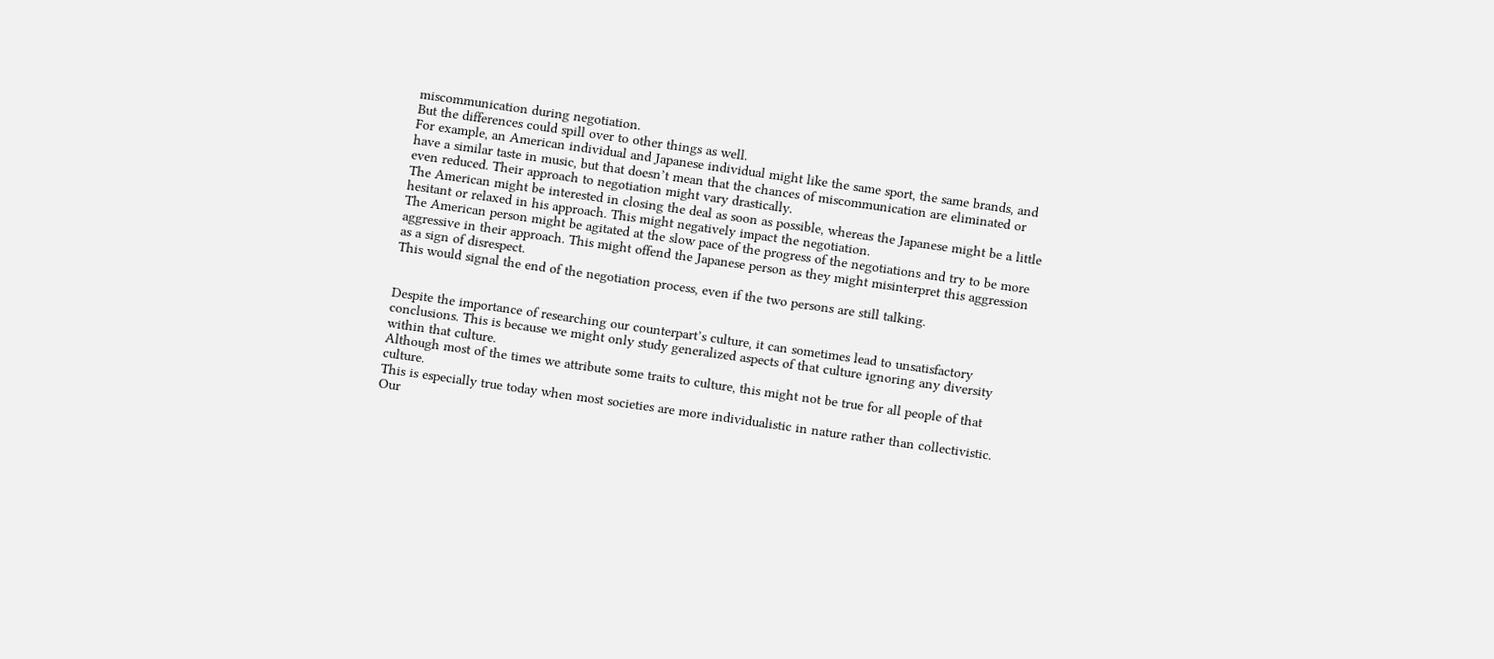miscommunication during negotiation.
But the differences could spill over to other things as well.
For example, an American individual and Japanese individual might like the same sport, the same brands, and have a similar taste in music, but that doesn’t mean that the chances of miscommunication are eliminated or even reduced. Their approach to negotiation might vary drastically.
The American might be interested in closing the deal as soon as possible, whereas the Japanese might be a little hesitant or relaxed in his approach. This might negatively impact the negotiation.
The American person might be agitated at the slow pace of the progress of the negotiations and try to be more aggressive in their approach. This might offend the Japanese person as they might misinterpret this aggression as a sign of disrespect.
This would signal the end of the negotiation process, even if the two persons are still talking.


Despite the importance of researching our counterpart’s culture, it can sometimes lead to unsatisfactory conclusions. This is because we might only study generalized aspects of that culture ignoring any diversity within that culture.
Although most of the times we attribute some traits to culture, this might not be true for all people of that culture.
This is especially true today when most societies are more individualistic in nature rather than collectivistic. Our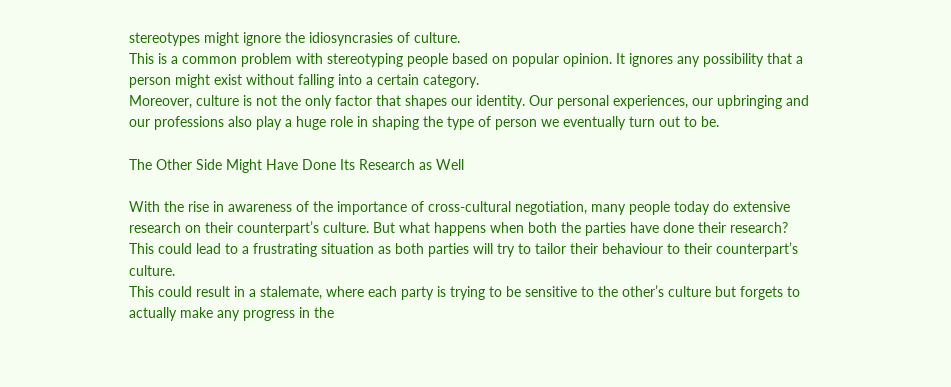stereotypes might ignore the idiosyncrasies of culture.
This is a common problem with stereotyping people based on popular opinion. It ignores any possibility that a person might exist without falling into a certain category.
Moreover, culture is not the only factor that shapes our identity. Our personal experiences, our upbringing and our professions also play a huge role in shaping the type of person we eventually turn out to be.

The Other Side Might Have Done Its Research as Well

With the rise in awareness of the importance of cross-cultural negotiation, many people today do extensive research on their counterpart’s culture. But what happens when both the parties have done their research?
This could lead to a frustrating situation as both parties will try to tailor their behaviour to their counterpart’s culture.
This could result in a stalemate, where each party is trying to be sensitive to the other’s culture but forgets to actually make any progress in the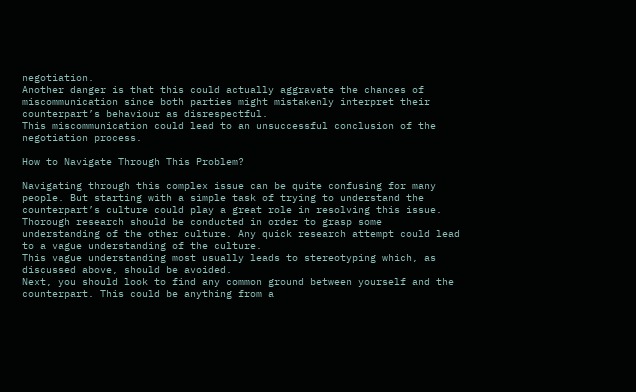negotiation.
Another danger is that this could actually aggravate the chances of miscommunication since both parties might mistakenly interpret their counterpart’s behaviour as disrespectful.
This miscommunication could lead to an unsuccessful conclusion of the negotiation process.

How to Navigate Through This Problem?

Navigating through this complex issue can be quite confusing for many people. But starting with a simple task of trying to understand the counterpart’s culture could play a great role in resolving this issue.
Thorough research should be conducted in order to grasp some understanding of the other culture. Any quick research attempt could lead to a vague understanding of the culture.
This vague understanding most usually leads to stereotyping which, as discussed above, should be avoided.
Next, you should look to find any common ground between yourself and the counterpart. This could be anything from a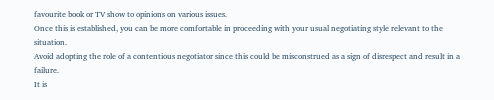favourite book or TV show to opinions on various issues.
Once this is established, you can be more comfortable in proceeding with your usual negotiating style relevant to the situation.
Avoid adopting the role of a contentious negotiator since this could be misconstrued as a sign of disrespect and result in a failure.
It is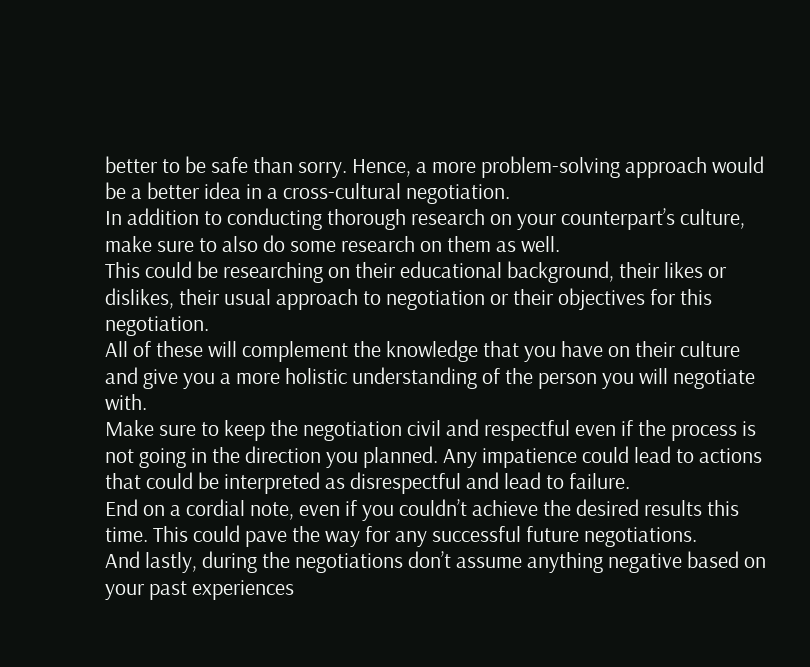better to be safe than sorry. Hence, a more problem-solving approach would be a better idea in a cross-cultural negotiation.
In addition to conducting thorough research on your counterpart’s culture, make sure to also do some research on them as well.
This could be researching on their educational background, their likes or dislikes, their usual approach to negotiation or their objectives for this negotiation.
All of these will complement the knowledge that you have on their culture and give you a more holistic understanding of the person you will negotiate with.
Make sure to keep the negotiation civil and respectful even if the process is not going in the direction you planned. Any impatience could lead to actions that could be interpreted as disrespectful and lead to failure.
End on a cordial note, even if you couldn’t achieve the desired results this time. This could pave the way for any successful future negotiations.
And lastly, during the negotiations don’t assume anything negative based on your past experiences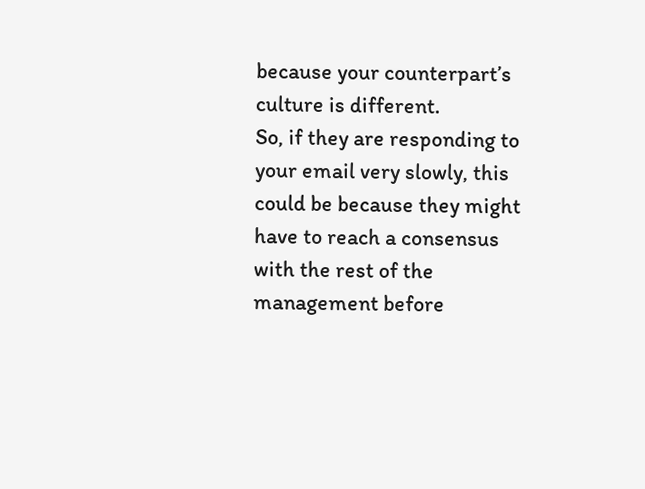because your counterpart’s culture is different.
So, if they are responding to your email very slowly, this could be because they might have to reach a consensus with the rest of the management before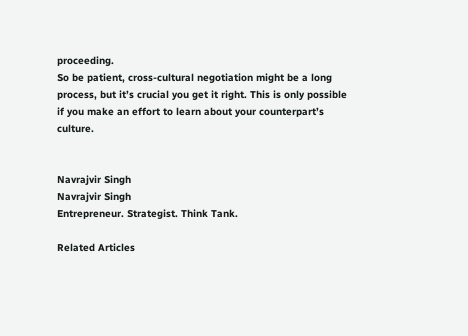proceeding.
So be patient, cross-cultural negotiation might be a long process, but it’s crucial you get it right. This is only possible if you make an effort to learn about your counterpart’s culture.


Navrajvir Singh
Navrajvir Singh
Entrepreneur. Strategist. Think Tank.

Related Articles